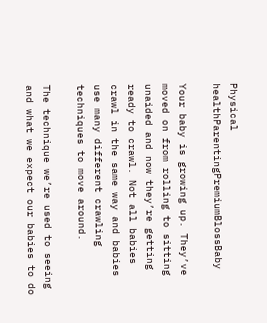Physical healthParentingPremiumBlossBaby

Your baby is growing up. They’ve moved on from rolling to sitting unaided and now they’re getting ready to crawl. Not all babies crawl in the same way and babies use many different crawling techniques to move around.

The technique we’re used to seeing and what we expect our babies to do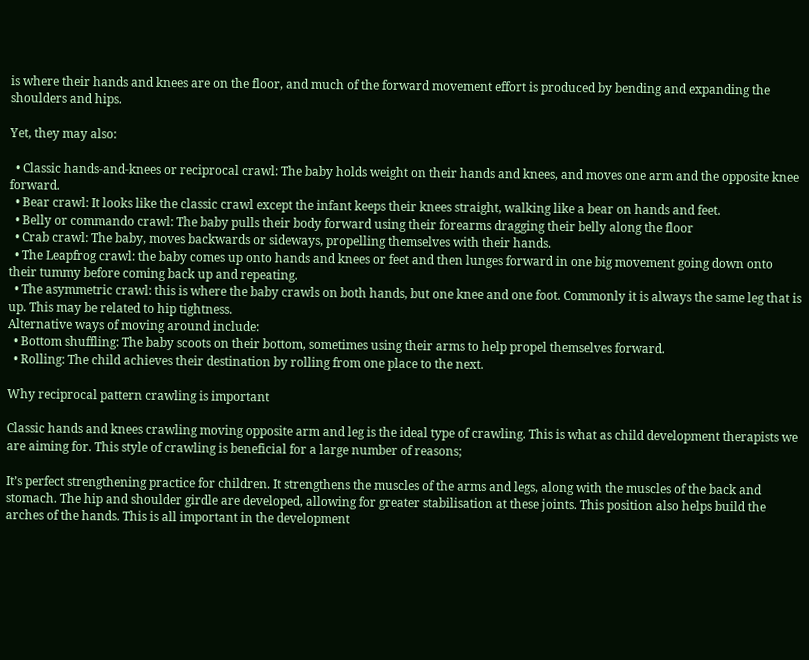is where their hands and knees are on the floor, and much of the forward movement effort is produced by bending and expanding the shoulders and hips.

Yet, they may also:

  • Classic hands-and-knees or reciprocal crawl: The baby holds weight on their hands and knees, and moves one arm and the opposite knee forward.
  • Bear crawl: It looks like the classic crawl except the infant keeps their knees straight, walking like a bear on hands and feet.
  • Belly or commando crawl: The baby pulls their body forward using their forearms dragging their belly along the floor
  • Crab crawl: The baby, moves backwards or sideways, propelling themselves with their hands.
  • The Leapfrog crawl: the baby comes up onto hands and knees or feet and then lunges forward in one big movement going down onto their tummy before coming back up and repeating.
  • The asymmetric crawl: this is where the baby crawls on both hands, but one knee and one foot. Commonly it is always the same leg that is up. This may be related to hip tightness.
Alternative ways of moving around include:
  • Bottom shuffling: The baby scoots on their bottom, sometimes using their arms to help propel themselves forward.
  • Rolling: The child achieves their destination by rolling from one place to the next.

Why reciprocal pattern crawling is important

Classic hands and knees crawling moving opposite arm and leg is the ideal type of crawling. This is what as child development therapists we are aiming for. This style of crawling is beneficial for a large number of reasons;

It’s perfect strengthening practice for children. It strengthens the muscles of the arms and legs, along with the muscles of the back and stomach. The hip and shoulder girdle are developed, allowing for greater stabilisation at these joints. This position also helps build the arches of the hands. This is all important in the development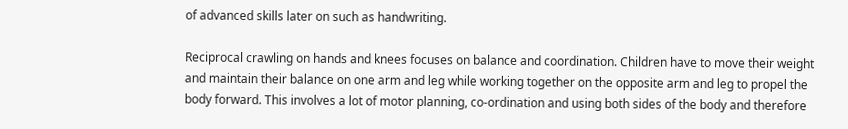of advanced skills later on such as handwriting.

Reciprocal crawling on hands and knees focuses on balance and coordination. Children have to move their weight and maintain their balance on one arm and leg while working together on the opposite arm and leg to propel the body forward. This involves a lot of motor planning, co-ordination and using both sides of the body and therefore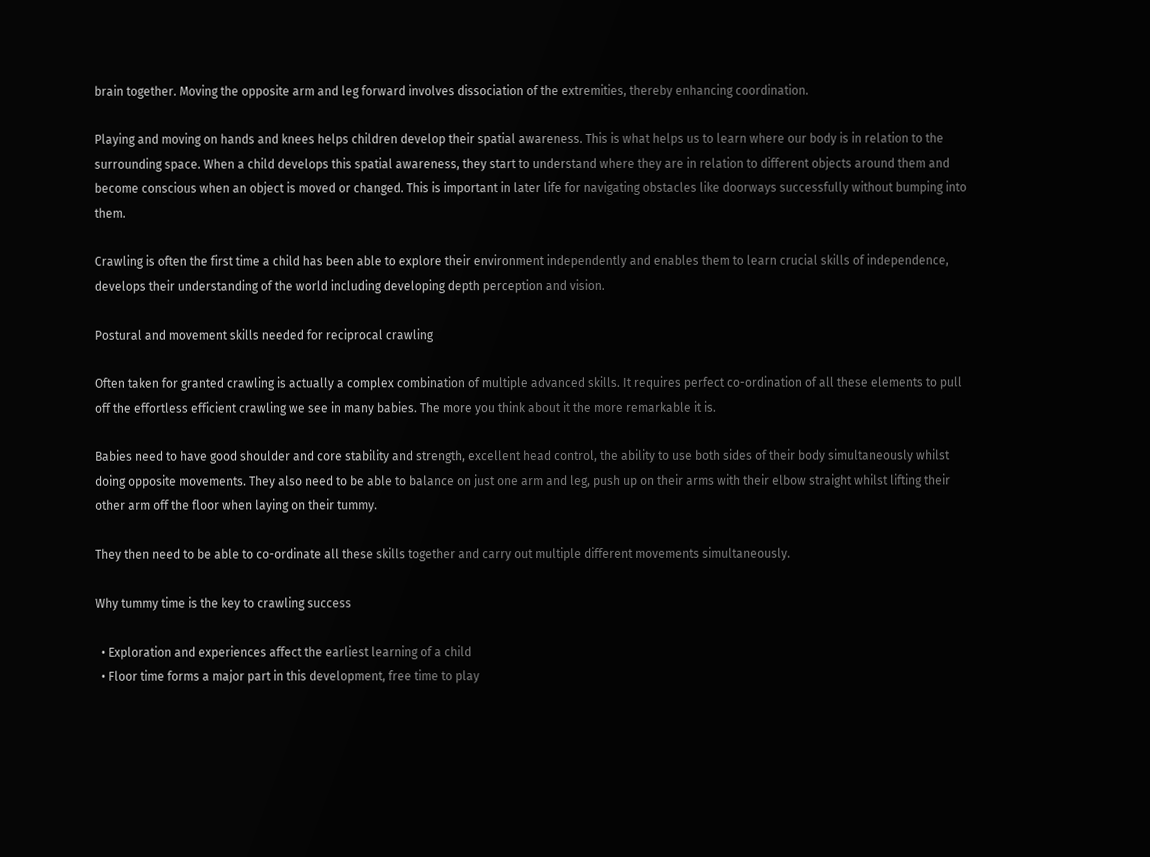brain together. Moving the opposite arm and leg forward involves dissociation of the extremities, thereby enhancing coordination.

Playing and moving on hands and knees helps children develop their spatial awareness. This is what helps us to learn where our body is in relation to the surrounding space. When a child develops this spatial awareness, they start to understand where they are in relation to different objects around them and become conscious when an object is moved or changed. This is important in later life for navigating obstacles like doorways successfully without bumping into them.

Crawling is often the first time a child has been able to explore their environment independently and enables them to learn crucial skills of independence, develops their understanding of the world including developing depth perception and vision.

Postural and movement skills needed for reciprocal crawling

Often taken for granted crawling is actually a complex combination of multiple advanced skills. It requires perfect co-ordination of all these elements to pull off the effortless efficient crawling we see in many babies. The more you think about it the more remarkable it is.

Babies need to have good shoulder and core stability and strength, excellent head control, the ability to use both sides of their body simultaneously whilst doing opposite movements. They also need to be able to balance on just one arm and leg, push up on their arms with their elbow straight whilst lifting their other arm off the floor when laying on their tummy.

They then need to be able to co-ordinate all these skills together and carry out multiple different movements simultaneously.

Why tummy time is the key to crawling success

  • Exploration and experiences affect the earliest learning of a child
  • Floor time forms a major part in this development, free time to play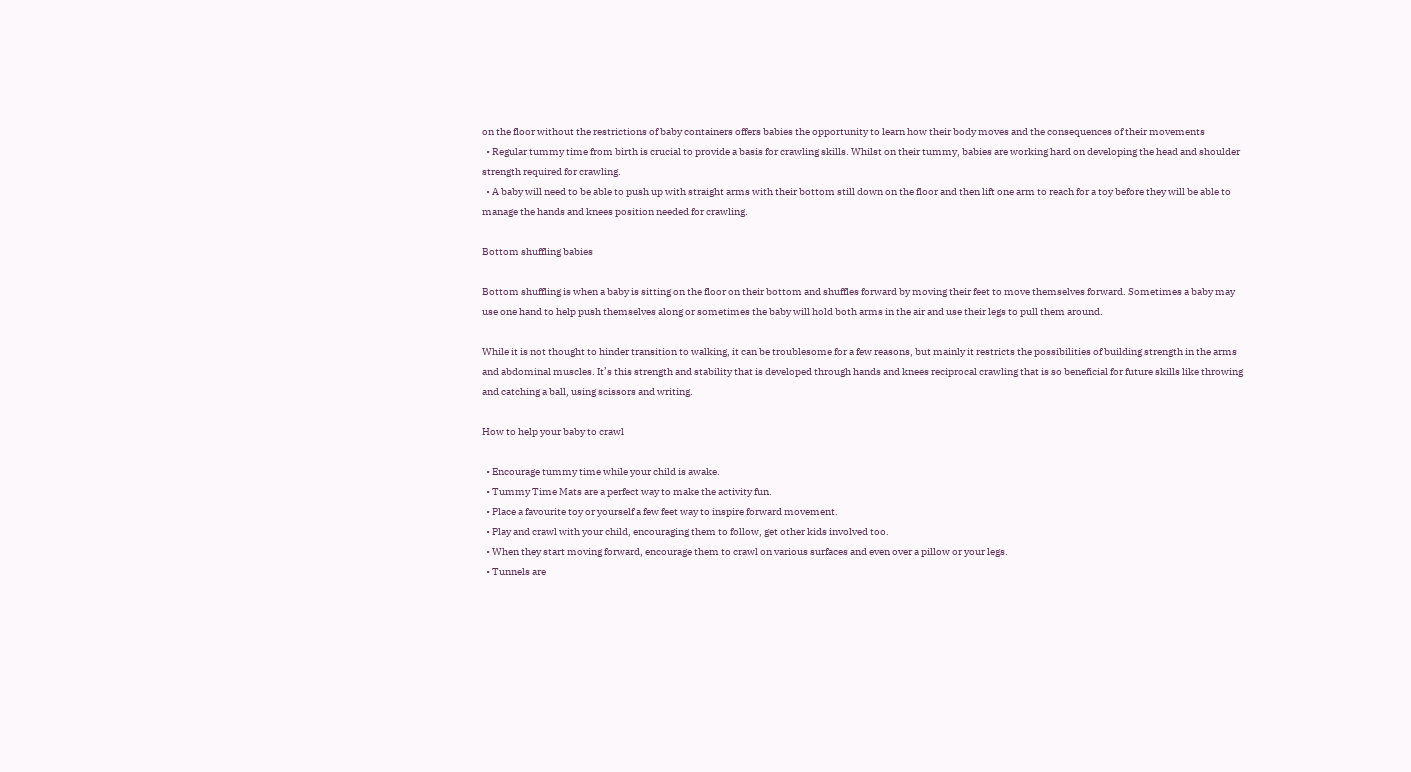on the floor without the restrictions of baby containers offers babies the opportunity to learn how their body moves and the consequences of their movements
  • Regular tummy time from birth is crucial to provide a basis for crawling skills. Whilst on their tummy, babies are working hard on developing the head and shoulder strength required for crawling.
  • A baby will need to be able to push up with straight arms with their bottom still down on the floor and then lift one arm to reach for a toy before they will be able to manage the hands and knees position needed for crawling.

Bottom shuffling babies

Bottom shuffling is when a baby is sitting on the floor on their bottom and shuffles forward by moving their feet to move themselves forward. Sometimes a baby may use one hand to help push themselves along or sometimes the baby will hold both arms in the air and use their legs to pull them around.

While it is not thought to hinder transition to walking, it can be troublesome for a few reasons, but mainly it restricts the possibilities of building strength in the arms and abdominal muscles. It’s this strength and stability that is developed through hands and knees reciprocal crawling that is so beneficial for future skills like throwing and catching a ball, using scissors and writing.

How to help your baby to crawl

  • Encourage tummy time while your child is awake.
  • Tummy Time Mats are a perfect way to make the activity fun.
  • Place a favourite toy or yourself a few feet way to inspire forward movement.
  • Play and crawl with your child, encouraging them to follow, get other kids involved too.
  • When they start moving forward, encourage them to crawl on various surfaces and even over a pillow or your legs.
  • Tunnels are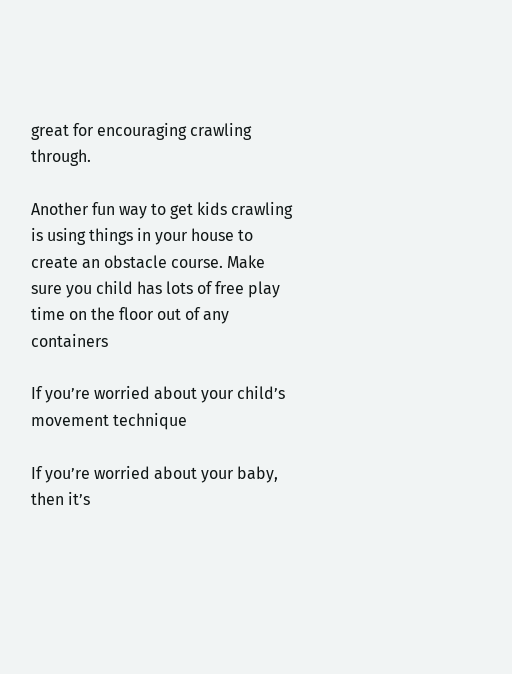great for encouraging crawling through.

Another fun way to get kids crawling is using things in your house to create an obstacle course. Make sure you child has lots of free play time on the floor out of any containers

If you’re worried about your child’s movement technique

If you’re worried about your baby, then it’s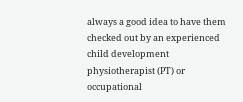always a good idea to have them checked out by an experienced child development physiotherapist (PT) or occupational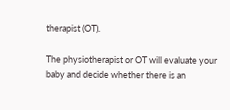therapist (OT).

The physiotherapist or OT will evaluate your baby and decide whether there is an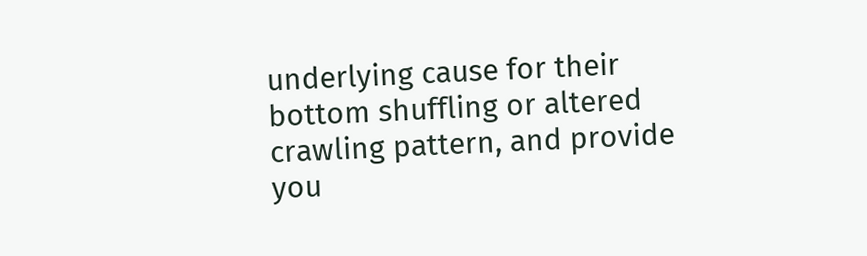underlying cause for their bottom shuffling or altered crawling pattern, and provide you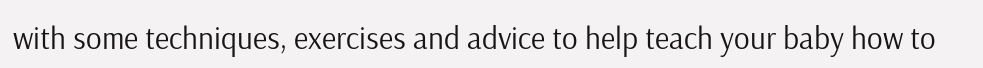with some techniques, exercises and advice to help teach your baby how to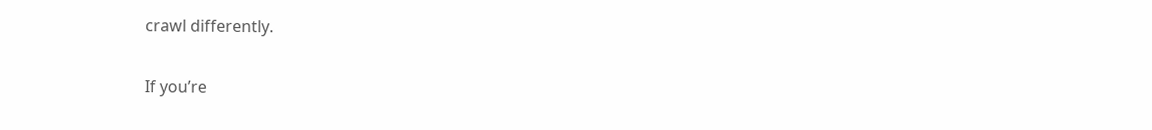crawl differently.

If you’re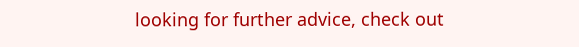looking for further advice, check out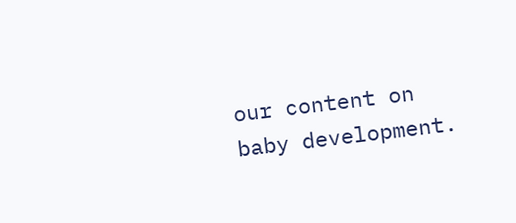our content on baby development.